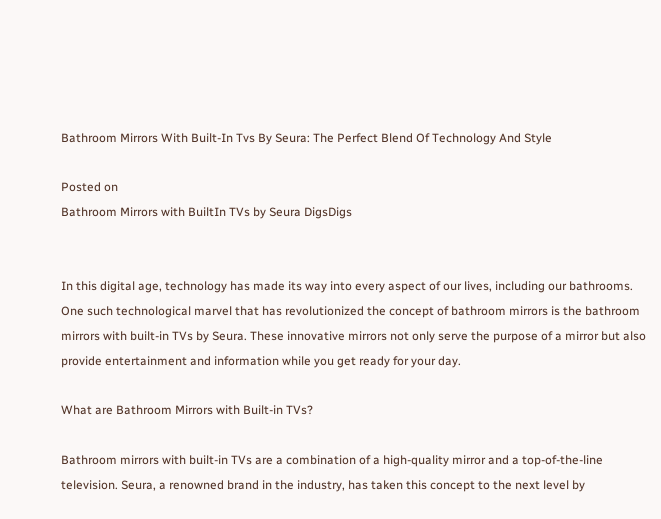Bathroom Mirrors With Built-In Tvs By Seura: The Perfect Blend Of Technology And Style

Posted on
Bathroom Mirrors with BuiltIn TVs by Seura DigsDigs


In this digital age, technology has made its way into every aspect of our lives, including our bathrooms. One such technological marvel that has revolutionized the concept of bathroom mirrors is the bathroom mirrors with built-in TVs by Seura. These innovative mirrors not only serve the purpose of a mirror but also provide entertainment and information while you get ready for your day.

What are Bathroom Mirrors with Built-in TVs?

Bathroom mirrors with built-in TVs are a combination of a high-quality mirror and a top-of-the-line television. Seura, a renowned brand in the industry, has taken this concept to the next level by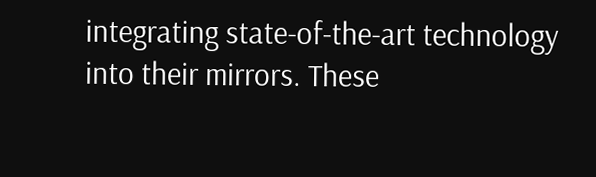integrating state-of-the-art technology into their mirrors. These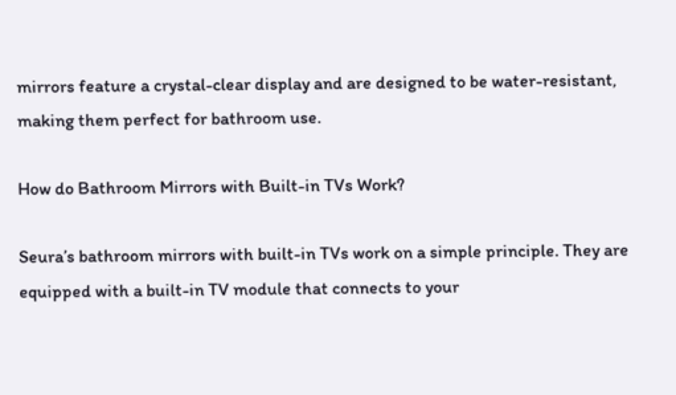mirrors feature a crystal-clear display and are designed to be water-resistant, making them perfect for bathroom use.

How do Bathroom Mirrors with Built-in TVs Work?

Seura’s bathroom mirrors with built-in TVs work on a simple principle. They are equipped with a built-in TV module that connects to your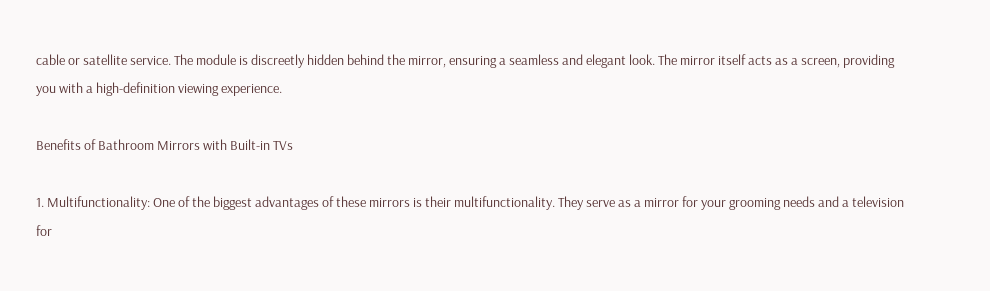cable or satellite service. The module is discreetly hidden behind the mirror, ensuring a seamless and elegant look. The mirror itself acts as a screen, providing you with a high-definition viewing experience.

Benefits of Bathroom Mirrors with Built-in TVs

1. Multifunctionality: One of the biggest advantages of these mirrors is their multifunctionality. They serve as a mirror for your grooming needs and a television for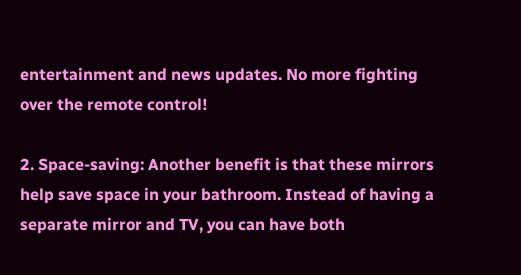entertainment and news updates. No more fighting over the remote control!

2. Space-saving: Another benefit is that these mirrors help save space in your bathroom. Instead of having a separate mirror and TV, you can have both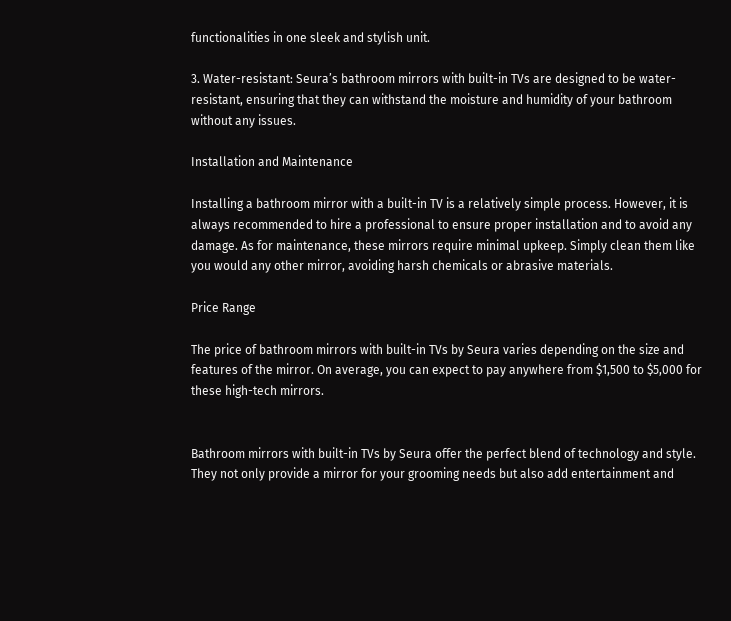functionalities in one sleek and stylish unit.

3. Water-resistant: Seura’s bathroom mirrors with built-in TVs are designed to be water-resistant, ensuring that they can withstand the moisture and humidity of your bathroom without any issues.

Installation and Maintenance

Installing a bathroom mirror with a built-in TV is a relatively simple process. However, it is always recommended to hire a professional to ensure proper installation and to avoid any damage. As for maintenance, these mirrors require minimal upkeep. Simply clean them like you would any other mirror, avoiding harsh chemicals or abrasive materials.

Price Range

The price of bathroom mirrors with built-in TVs by Seura varies depending on the size and features of the mirror. On average, you can expect to pay anywhere from $1,500 to $5,000 for these high-tech mirrors.


Bathroom mirrors with built-in TVs by Seura offer the perfect blend of technology and style. They not only provide a mirror for your grooming needs but also add entertainment and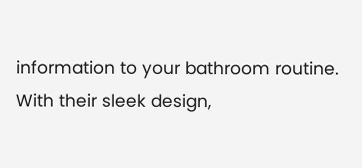information to your bathroom routine. With their sleek design,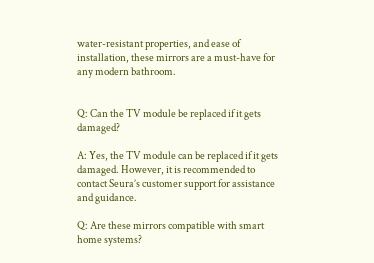water-resistant properties, and ease of installation, these mirrors are a must-have for any modern bathroom.


Q: Can the TV module be replaced if it gets damaged?

A: Yes, the TV module can be replaced if it gets damaged. However, it is recommended to contact Seura’s customer support for assistance and guidance.

Q: Are these mirrors compatible with smart home systems?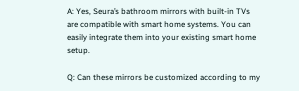A: Yes, Seura’s bathroom mirrors with built-in TVs are compatible with smart home systems. You can easily integrate them into your existing smart home setup.

Q: Can these mirrors be customized according to my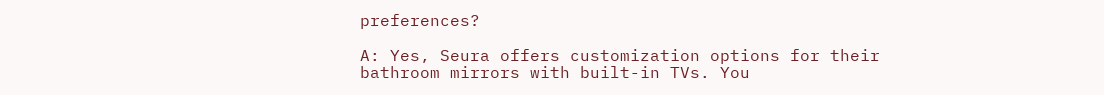preferences?

A: Yes, Seura offers customization options for their bathroom mirrors with built-in TVs. You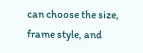can choose the size, frame style, and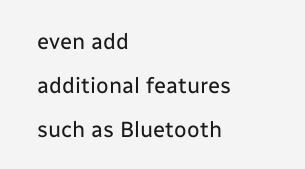even add additional features such as Bluetooth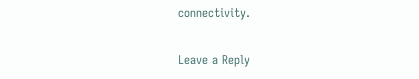connectivity.

Leave a Reply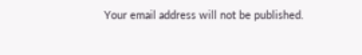Your email address will not be published.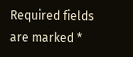Required fields are marked *